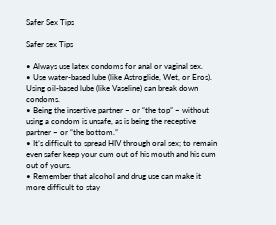Safer Sex Tips

Safer sex Tips

• Always use latex condoms for anal or vaginal sex.
• Use water-based lube (like Astroglide, Wet, or Eros). Using oil-based lube (like Vaseline) can break down condoms.
• Being the insertive partner – or “the top” – without using a condom is unsafe, as is being the receptive partner – or “the bottom.”
• It’s difficult to spread HIV through oral sex; to remain even safer keep your cum out of his mouth and his cum out of yours.
• Remember that alcohol and drug use can make it more difficult to stay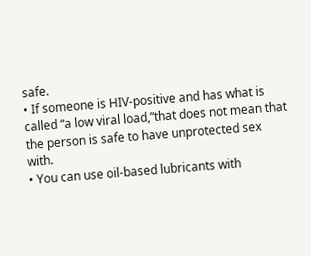safe.
• If someone is HIV-positive and has what is called “a low viral load,”that does not mean that the person is safe to have unprotected sex with.
• You can use oil-based lubricants with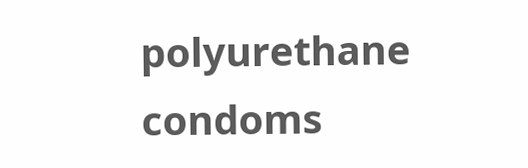polyurethane condoms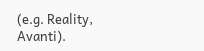(e.g. Reality, Avanti).